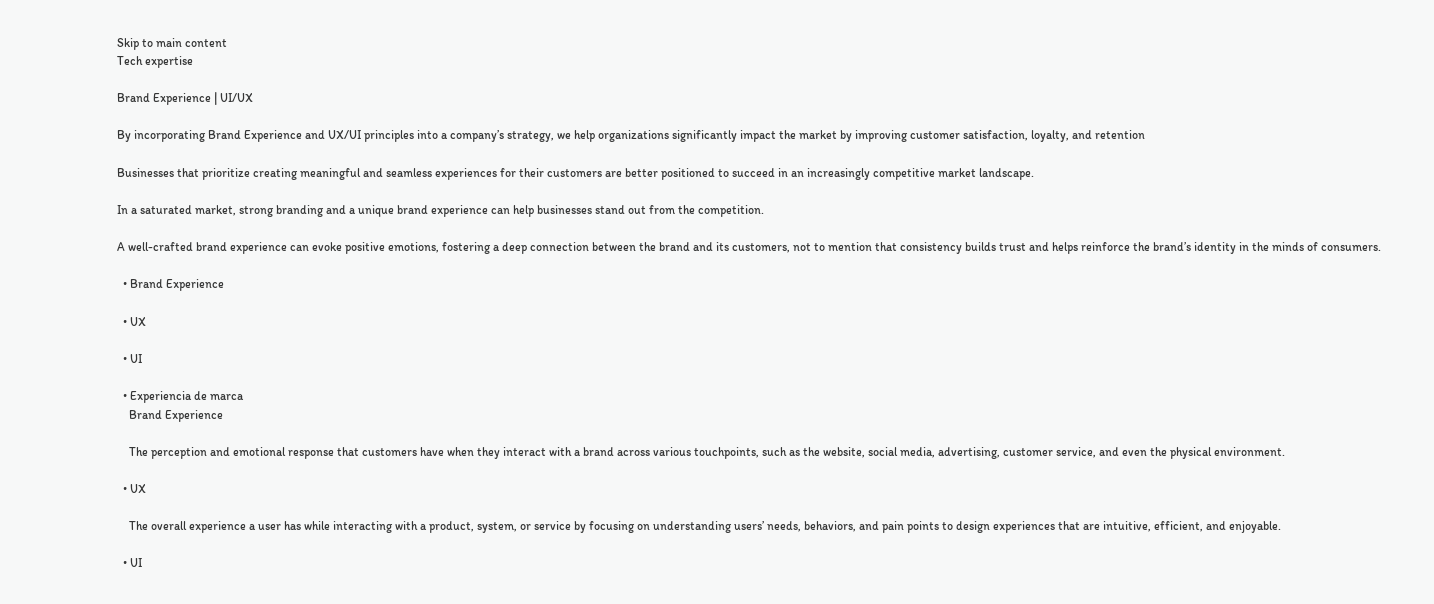Skip to main content
Tech expertise

Brand Experience | UI/UX

By incorporating Brand Experience and UX/UI principles into a company’s strategy, we help organizations significantly impact the market by improving customer satisfaction, loyalty, and retention

Businesses that prioritize creating meaningful and seamless experiences for their customers are better positioned to succeed in an increasingly competitive market landscape.

In a saturated market, strong branding and a unique brand experience can help businesses stand out from the competition.

A well-crafted brand experience can evoke positive emotions, fostering a deep connection between the brand and its customers, not to mention that consistency builds trust and helps reinforce the brand’s identity in the minds of consumers.

  • Brand Experience

  • UX

  • UI

  • Experiencia de marca
    Brand Experience

    The perception and emotional response that customers have when they interact with a brand across various touchpoints, such as the website, social media, advertising, customer service, and even the physical environment.

  • UX

    The overall experience a user has while interacting with a product, system, or service by focusing on understanding users’ needs, behaviors, and pain points to design experiences that are intuitive, efficient, and enjoyable.

  • UI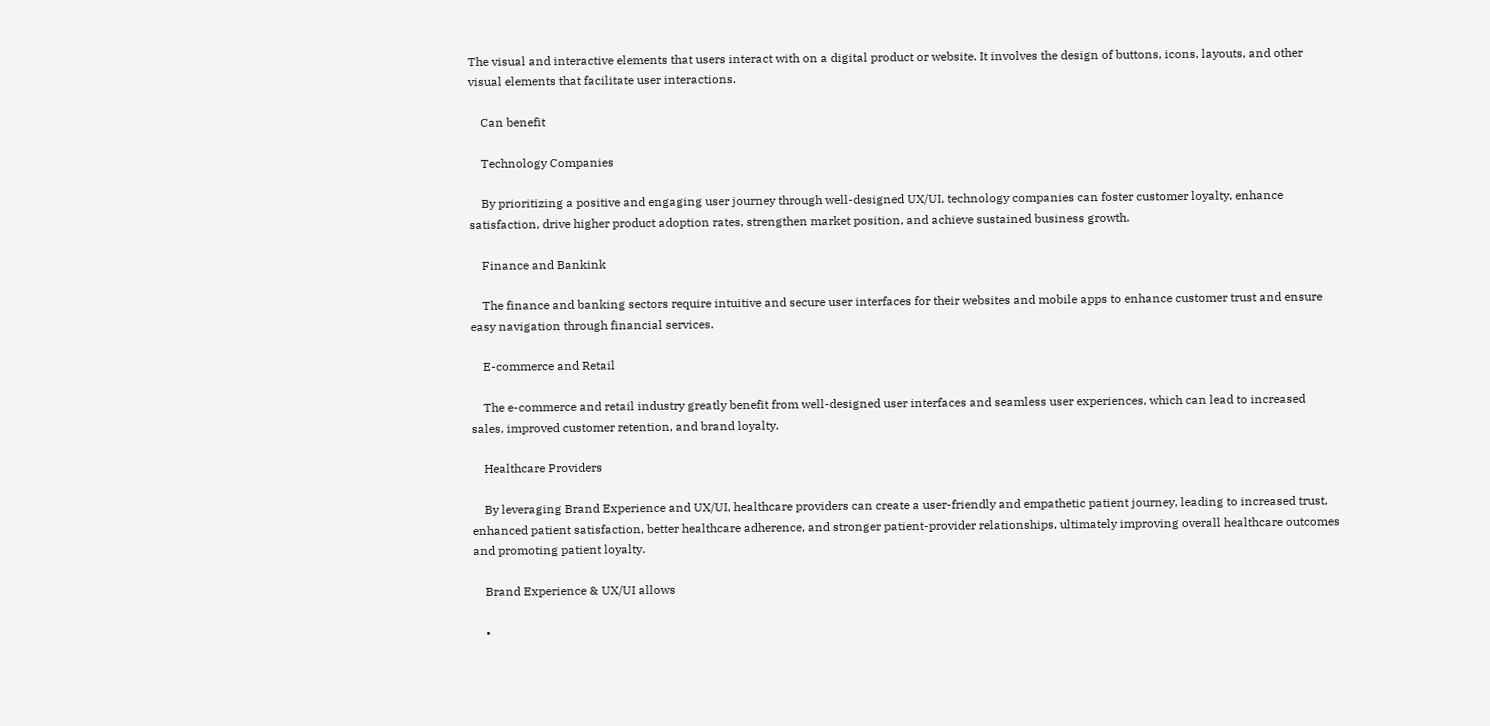The visual and interactive elements that users interact with on a digital product or website. It involves the design of buttons, icons, layouts, and other visual elements that facilitate user interactions.

    Can benefit

    Technology Companies

    By prioritizing a positive and engaging user journey through well-designed UX/UI, technology companies can foster customer loyalty, enhance satisfaction, drive higher product adoption rates, strengthen market position, and achieve sustained business growth.

    Finance and Bankink

    The finance and banking sectors require intuitive and secure user interfaces for their websites and mobile apps to enhance customer trust and ensure easy navigation through financial services.

    E-commerce and Retail

    The e-commerce and retail industry greatly benefit from well-designed user interfaces and seamless user experiences, which can lead to increased sales, improved customer retention, and brand loyalty.

    Healthcare Providers

    By leveraging Brand Experience and UX/UI, healthcare providers can create a user-friendly and empathetic patient journey, leading to increased trust, enhanced patient satisfaction, better healthcare adherence, and stronger patient-provider relationships, ultimately improving overall healthcare outcomes and promoting patient loyalty.

    Brand Experience & UX/UI allows

    •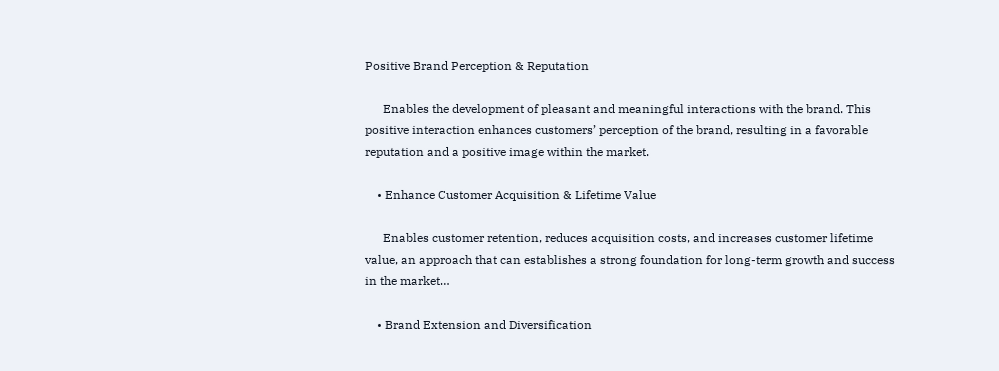Positive Brand Perception & Reputation

      Enables the development of pleasant and meaningful interactions with the brand. This positive interaction enhances customers’ perception of the brand, resulting in a favorable reputation and a positive image within the market.

    • Enhance Customer Acquisition & Lifetime Value

      Enables customer retention, reduces acquisition costs, and increases customer lifetime value, an approach that can establishes a strong foundation for long-term growth and success in the market…

    • Brand Extension and Diversification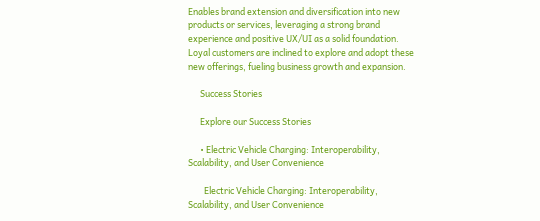Enables brand extension and diversification into new products or services, leveraging a strong brand experience and positive UX/UI as a solid foundation. Loyal customers are inclined to explore and adopt these new offerings, fueling business growth and expansion.

      Success Stories

      Explore our Success Stories

      • Electric Vehicle Charging: Interoperability, Scalability, and User Convenience

        Electric Vehicle Charging: Interoperability, Scalability, and User Convenience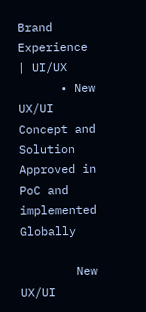Brand Experience | UI/UX
      • New UX/UI Concept and Solution Approved in PoC and implemented Globally

        New UX/UI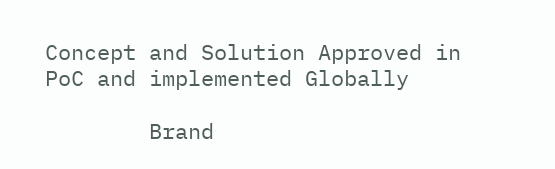Concept and Solution Approved in PoC and implemented Globally

        Brand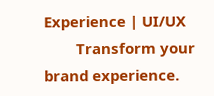Experience | UI/UX
        Transform your brand experience.